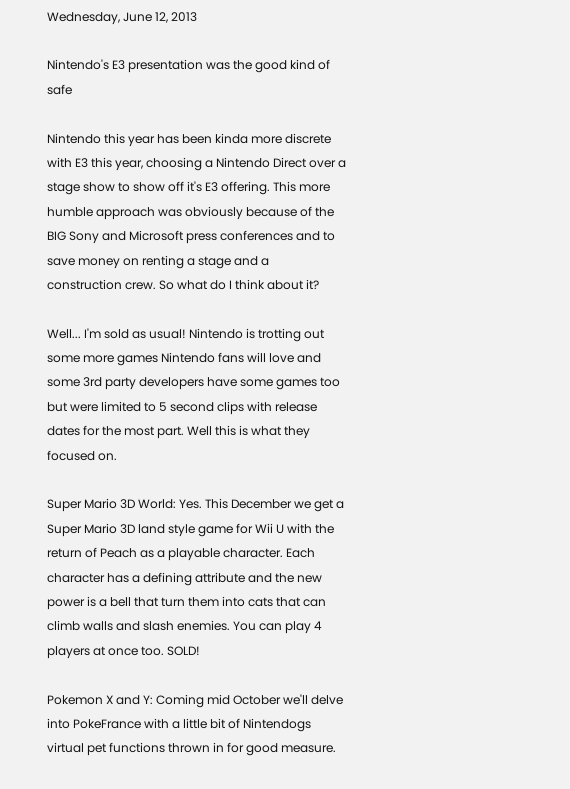Wednesday, June 12, 2013

Nintendo's E3 presentation was the good kind of safe

Nintendo this year has been kinda more discrete with E3 this year, choosing a Nintendo Direct over a stage show to show off it's E3 offering. This more humble approach was obviously because of the BIG Sony and Microsoft press conferences and to save money on renting a stage and a construction crew. So what do I think about it?

Well... I'm sold as usual! Nintendo is trotting out some more games Nintendo fans will love and some 3rd party developers have some games too but were limited to 5 second clips with release dates for the most part. Well this is what they focused on.

Super Mario 3D World: Yes. This December we get a Super Mario 3D land style game for Wii U with the return of Peach as a playable character. Each character has a defining attribute and the new power is a bell that turn them into cats that can climb walls and slash enemies. You can play 4 players at once too. SOLD!

Pokemon X and Y: Coming mid October we'll delve into PokeFrance with a little bit of Nintendogs virtual pet functions thrown in for good measure.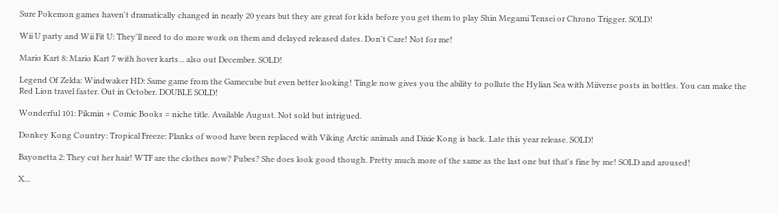Sure Pokemon games haven't dramatically changed in nearly 20 years but they are great for kids before you get them to play Shin Megami Tensei or Chrono Trigger. SOLD!

Wii U party and Wii Fit U: They'll need to do more work on them and delayed released dates. Don't Care! Not for me!

Mario Kart 8: Mario Kart 7 with hover karts... also out December. SOLD!

Legend Of Zelda: Windwaker HD: Same game from the Gamecube but even better looking! Tingle now gives you the ability to pollute the Hylian Sea with Miiverse posts in bottles. You can make the Red Lion travel faster. Out in October. DOUBLE SOLD!

Wonderful 101: Pikmin + Comic Books = niche title. Available August. Not sold but intrigued.

Donkey Kong Country: Tropical Freeze: Planks of wood have been replaced with Viking Arctic animals and Dixie Kong is back. Late this year release. SOLD!

Bayonetta 2: They cut her hair! WTF are the clothes now? Pubes? She does look good though. Pretty much more of the same as the last one but that's fine by me! SOLD and aroused!

X...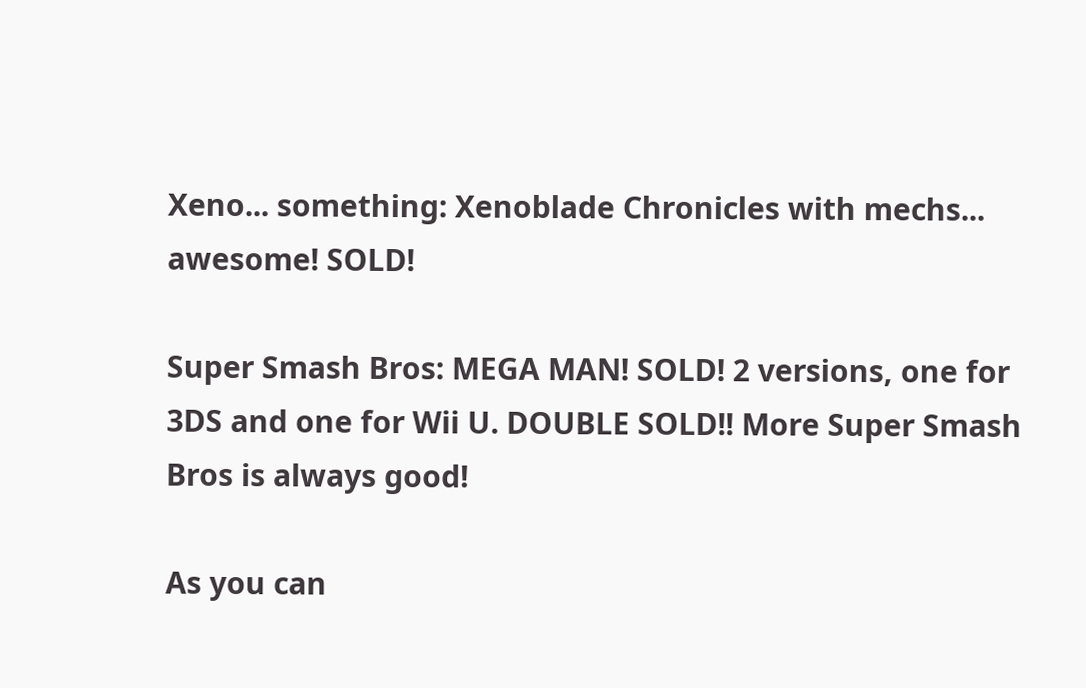Xeno... something: Xenoblade Chronicles with mechs... awesome! SOLD!

Super Smash Bros: MEGA MAN! SOLD! 2 versions, one for 3DS and one for Wii U. DOUBLE SOLD!! More Super Smash Bros is always good!

As you can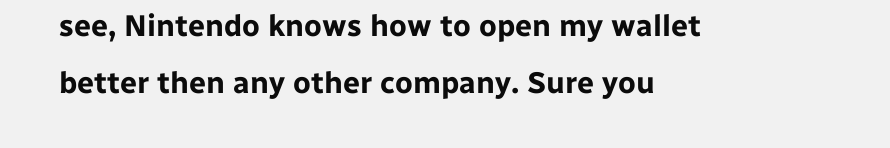see, Nintendo knows how to open my wallet better then any other company. Sure you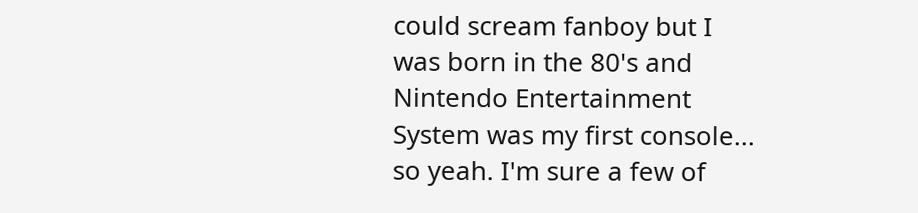could scream fanboy but I was born in the 80's and Nintendo Entertainment System was my first console... so yeah. I'm sure a few of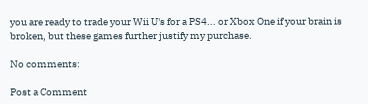you are ready to trade your Wii U's for a PS4... or Xbox One if your brain is broken, but these games further justify my purchase.

No comments:

Post a Comment